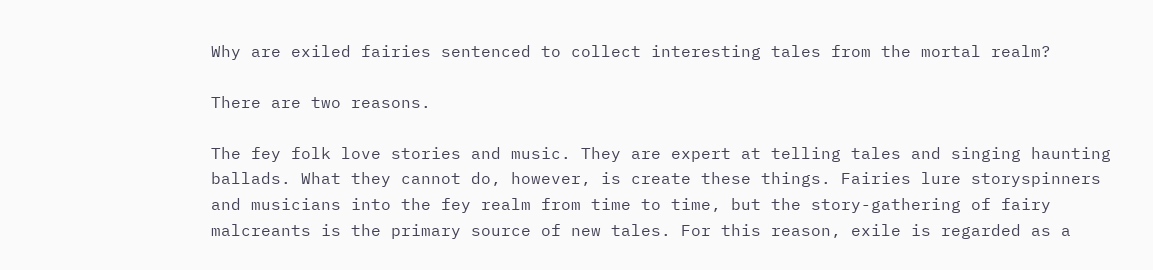Why are exiled fairies sentenced to collect interesting tales from the mortal realm?

There are two reasons.

The fey folk love stories and music. They are expert at telling tales and singing haunting ballads. What they cannot do, however, is create these things. Fairies lure storyspinners and musicians into the fey realm from time to time, but the story-gathering of fairy malcreants is the primary source of new tales. For this reason, exile is regarded as a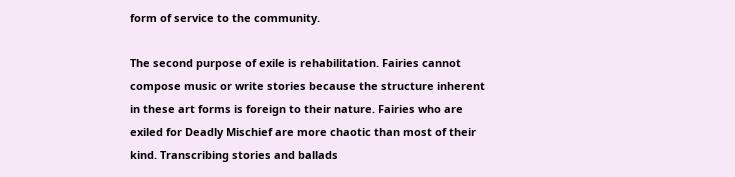form of service to the community.

The second purpose of exile is rehabilitation. Fairies cannot compose music or write stories because the structure inherent in these art forms is foreign to their nature. Fairies who are exiled for Deadly Mischief are more chaotic than most of their kind. Transcribing stories and ballads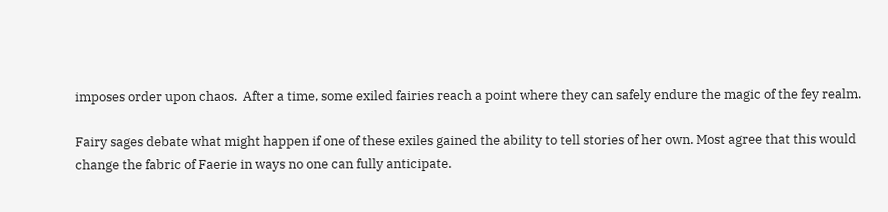imposes order upon chaos.  After a time, some exiled fairies reach a point where they can safely endure the magic of the fey realm.

Fairy sages debate what might happen if one of these exiles gained the ability to tell stories of her own. Most agree that this would change the fabric of Faerie in ways no one can fully anticipate.